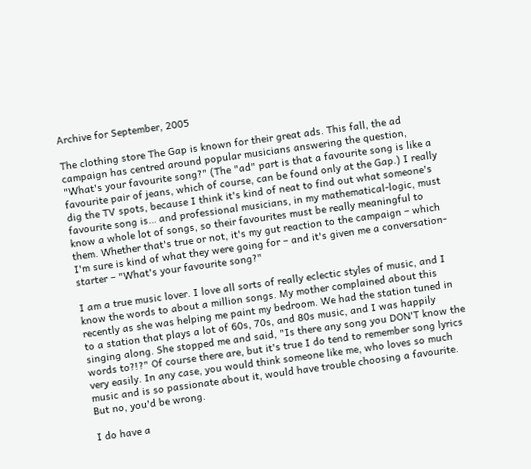Archive for September, 2005

The clothing store The Gap is known for their great ads. This fall, the ad campaign has centred around popular musicians answering the question, "What's your favourite song?" (The "ad" part is that a favourite song is like a favourite pair of jeans, which of course, can be found only at the Gap.) I really dig the TV spots, because I think it's kind of neat to find out what someone's favourite song is… and professional musicians, in my mathematical-logic, must know a whole lot of songs, so their favourites must be really meaningful to them. Whether that's true or not, it's my gut reaction to the campaign – which I'm sure is kind of what they were going for – and it's given me a conversation-starter – "What's your favourite song?"

I am a true music lover. I love all sorts of really eclectic styles of music, and I know the words to about a million songs. My mother complained about this recently as she was helping me paint my bedroom. We had the station tuned in to a station that plays a lot of 60s, 70s, and 80s music, and I was happily singing along. She stopped me and said, "Is there any song you DON'T know the words to?!?" Of course there are, but it's true I do tend to remember song lyrics very easily. In any case, you would think someone like me, who loves so much music and is so passionate about it, would have trouble choosing a favourite. But no, you'd be wrong.

I do have a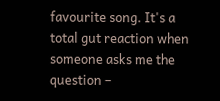favourite song. It's a total gut reaction when someone asks me the question –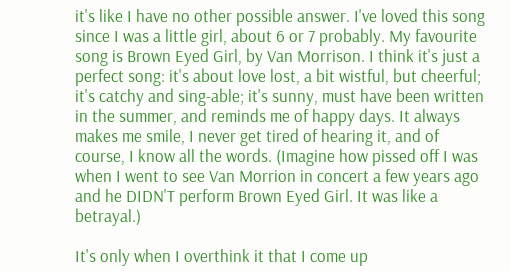it's like I have no other possible answer. I've loved this song since I was a little girl, about 6 or 7 probably. My favourite song is Brown Eyed Girl, by Van Morrison. I think it's just a perfect song: it's about love lost, a bit wistful, but cheerful; it's catchy and sing-able; it's sunny, must have been written in the summer, and reminds me of happy days. It always makes me smile, I never get tired of hearing it, and of course, I know all the words. (Imagine how pissed off I was when I went to see Van Morrion in concert a few years ago and he DIDN'T perform Brown Eyed Girl. It was like a betrayal.)

It's only when I overthink it that I come up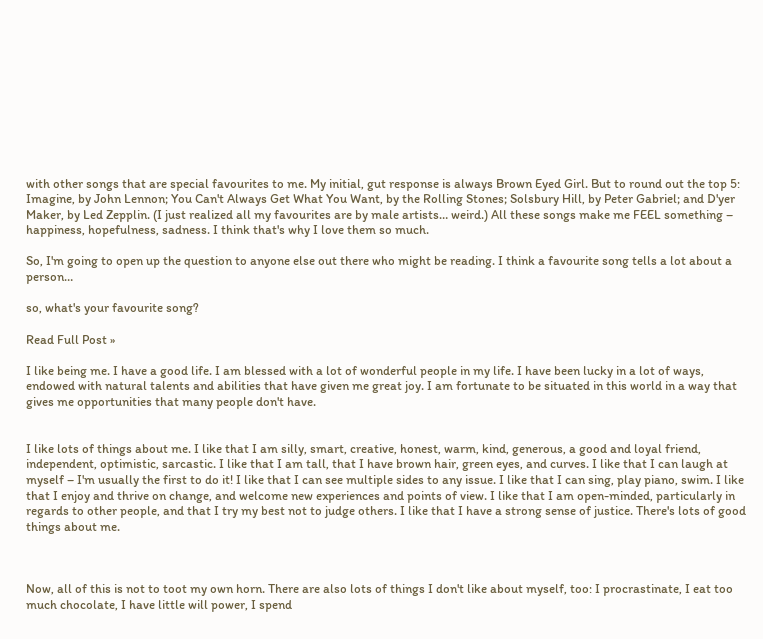with other songs that are special favourites to me. My initial, gut response is always Brown Eyed Girl. But to round out the top 5: Imagine, by John Lennon; You Can't Always Get What You Want, by the Rolling Stones; Solsbury Hill, by Peter Gabriel; and D'yer Maker, by Led Zepplin. (I just realized all my favourites are by male artists… weird.) All these songs make me FEEL something – happiness, hopefulness, sadness. I think that's why I love them so much.

So, I'm going to open up the question to anyone else out there who might be reading. I think a favourite song tells a lot about a person…

so, what's your favourite song?

Read Full Post »

I like being me. I have a good life. I am blessed with a lot of wonderful people in my life. I have been lucky in a lot of ways, endowed with natural talents and abilities that have given me great joy. I am fortunate to be situated in this world in a way that gives me opportunities that many people don't have.


I like lots of things about me. I like that I am silly, smart, creative, honest, warm, kind, generous, a good and loyal friend, independent, optimistic, sarcastic. I like that I am tall, that I have brown hair, green eyes, and curves. I like that I can laugh at myself – I'm usually the first to do it! I like that I can see multiple sides to any issue. I like that I can sing, play piano, swim. I like that I enjoy and thrive on change, and welcome new experiences and points of view. I like that I am open-minded, particularly in regards to other people, and that I try my best not to judge others. I like that I have a strong sense of justice. There's lots of good things about me.



Now, all of this is not to toot my own horn. There are also lots of things I don't like about myself, too: I procrastinate, I eat too much chocolate, I have little will power, I spend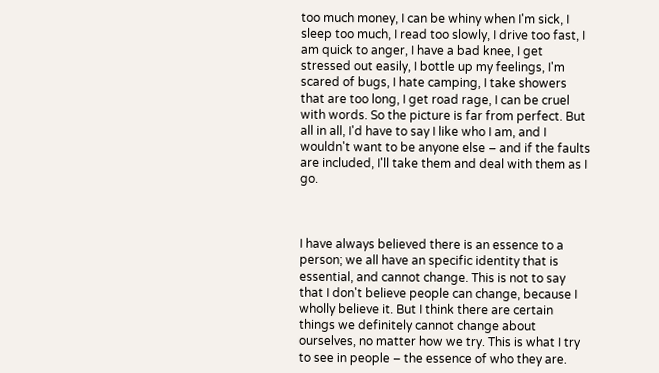too much money, I can be whiny when I'm sick, I sleep too much, I read too slowly, I drive too fast, I am quick to anger, I have a bad knee, I get stressed out easily, I bottle up my feelings, I'm scared of bugs, I hate camping, I take showers that are too long, I get road rage, I can be cruel with words. So the picture is far from perfect. But all in all, I'd have to say I like who I am, and I wouldn't want to be anyone else – and if the faults are included, I'll take them and deal with them as I go.



I have always believed there is an essence to a person; we all have an specific identity that is essential, and cannot change. This is not to say that I don't believe people can change, because I wholly believe it. But I think there are certain things we definitely cannot change about ourselves, no matter how we try. This is what I try to see in people – the essence of who they are.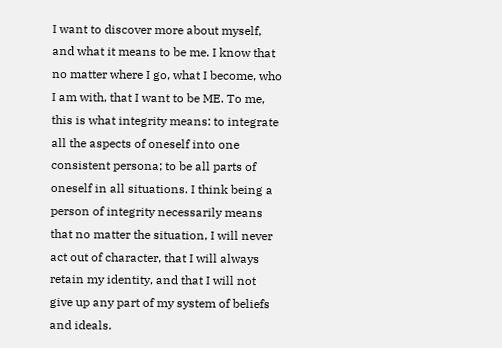I want to discover more about myself, and what it means to be me. I know that no matter where I go, what I become, who I am with, that I want to be ME. To me, this is what integrity means: to integrate all the aspects of oneself into one consistent persona; to be all parts of oneself in all situations. I think being a person of integrity necessarily means that no matter the situation, I will never act out of character, that I will always retain my identity, and that I will not give up any part of my system of beliefs and ideals.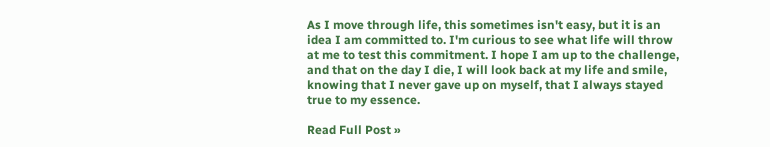As I move through life, this sometimes isn't easy, but it is an idea I am committed to. I'm curious to see what life will throw at me to test this commitment. I hope I am up to the challenge, and that on the day I die, I will look back at my life and smile, knowing that I never gave up on myself, that I always stayed true to my essence.

Read Full Post »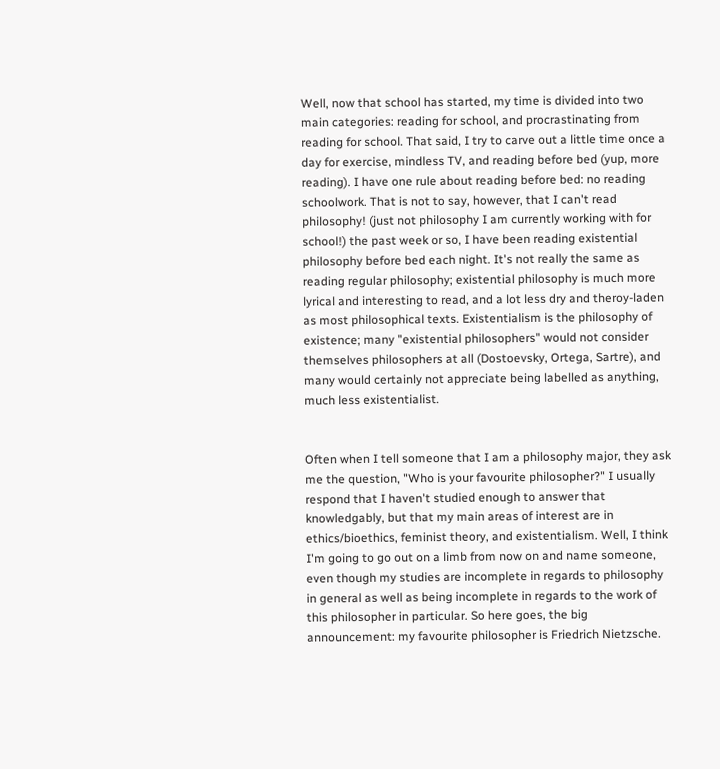Well, now that school has started, my time is divided into two main categories: reading for school, and procrastinating from reading for school. That said, I try to carve out a little time once a day for exercise, mindless TV, and reading before bed (yup, more reading). I have one rule about reading before bed: no reading schoolwork. That is not to say, however, that I can't read philosophy! (just not philosophy I am currently working with for school!) the past week or so, I have been reading existential philosophy before bed each night. It's not really the same as reading regular philosophy; existential philosophy is much more lyrical and interesting to read, and a lot less dry and theroy-laden as most philosophical texts. Existentialism is the philosophy of existence; many "existential philosophers" would not consider themselves philosophers at all (Dostoevsky, Ortega, Sartre), and many would certainly not appreciate being labelled as anything, much less existentialist.


Often when I tell someone that I am a philosophy major, they ask me the question, "Who is your favourite philosopher?" I usually respond that I haven't studied enough to answer that knowledgably, but that my main areas of interest are in ethics/bioethics, feminist theory, and existentialism. Well, I think I'm going to go out on a limb from now on and name someone, even though my studies are incomplete in regards to philosophy in general as well as being incomplete in regards to the work of this philosopher in particular. So here goes, the big announcement: my favourite philosopher is Friedrich Nietzsche.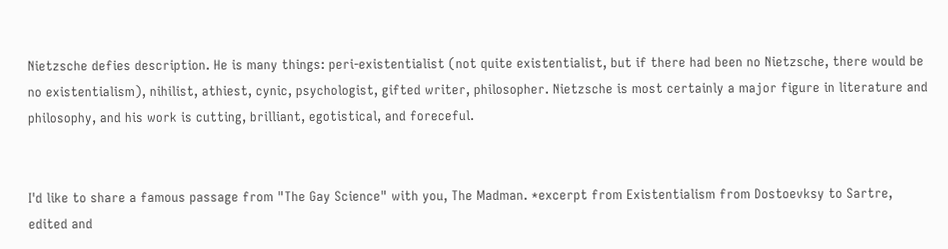Nietzsche defies description. He is many things: peri-existentialist (not quite existentialist, but if there had been no Nietzsche, there would be no existentialism), nihilist, athiest, cynic, psychologist, gifted writer, philosopher. Nietzsche is most certainly a major figure in literature and philosophy, and his work is cutting, brilliant, egotistical, and foreceful.


I'd like to share a famous passage from "The Gay Science" with you, The Madman. *excerpt from Existentialism from Dostoevksy to Sartre, edited and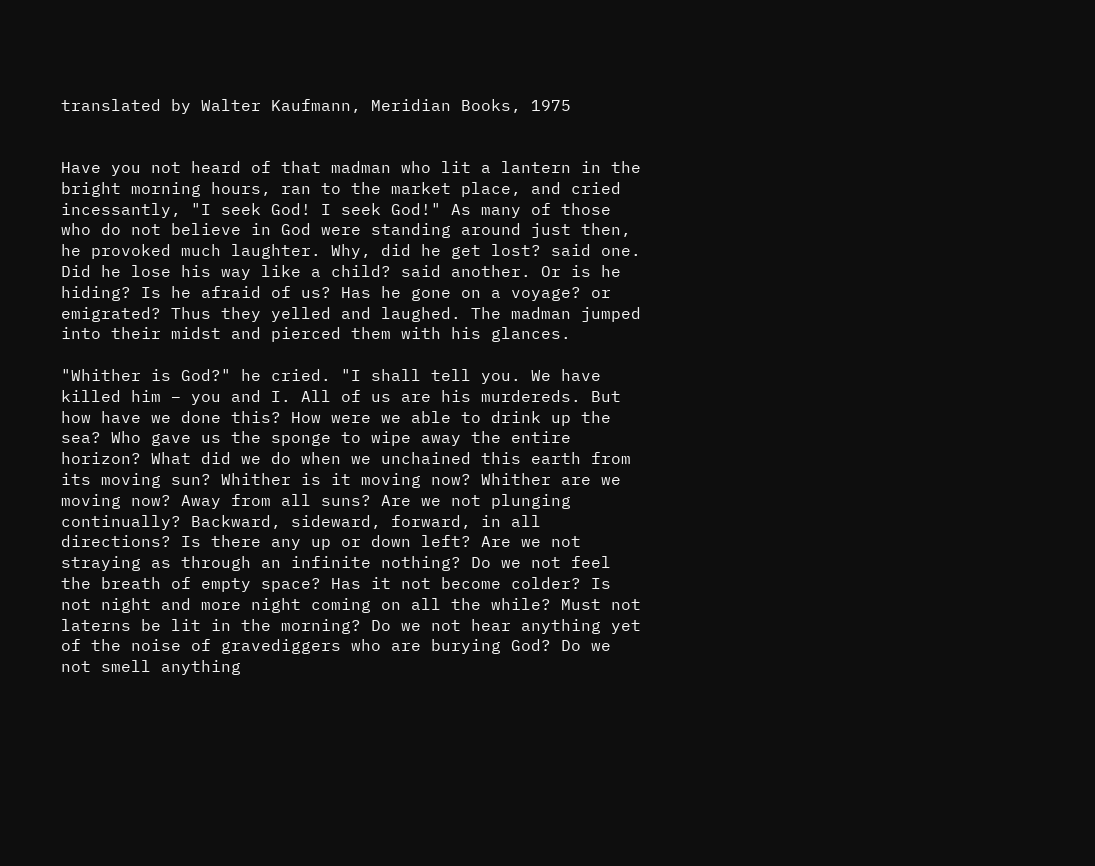translated by Walter Kaufmann, Meridian Books, 1975


Have you not heard of that madman who lit a lantern in the bright morning hours, ran to the market place, and cried incessantly, "I seek God! I seek God!" As many of those who do not believe in God were standing around just then, he provoked much laughter. Why, did he get lost? said one. Did he lose his way like a child? said another. Or is he hiding? Is he afraid of us? Has he gone on a voyage? or emigrated? Thus they yelled and laughed. The madman jumped into their midst and pierced them with his glances.

"Whither is God?" he cried. "I shall tell you. We have killed him – you and I. All of us are his murdereds. But how have we done this? How were we able to drink up the sea? Who gave us the sponge to wipe away the entire horizon? What did we do when we unchained this earth from its moving sun? Whither is it moving now? Whither are we moving now? Away from all suns? Are we not plunging continually? Backward, sideward, forward, in all directions? Is there any up or down left? Are we not straying as through an infinite nothing? Do we not feel the breath of empty space? Has it not become colder? Is not night and more night coming on all the while? Must not laterns be lit in the morning? Do we not hear anything yet of the noise of gravediggers who are burying God? Do we not smell anything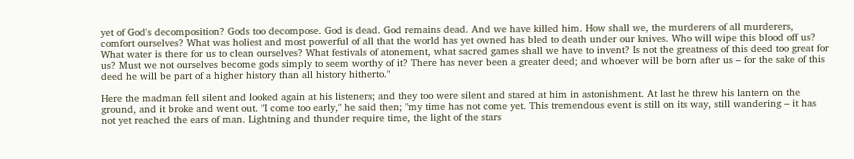yet of God's decomposition? Gods too decompose. God is dead. God remains dead. And we have killed him. How shall we, the murderers of all murderers, comfort ourselves? What was holiest and most powerful of all that the world has yet owned has bled to death under our knives. Who will wipe this blood off us? What water is there for us to clean ourselves? What festivals of atonement, what sacred games shall we have to invent? Is not the greatness of this deed too great for us? Must we not ourselves become gods simply to seem worthy of it? There has never been a greater deed; and whoever will be born after us – for the sake of this deed he will be part of a higher history than all history hitherto."

Here the madman fell silent and looked again at his listeners; and they too were silent and stared at him in astonishment. At last he threw his lantern on the ground, and it broke and went out. "I come too early," he said then; "my time has not come yet. This tremendous event is still on its way, still wandering – it has not yet reached the ears of man. Lightning and thunder require time, the light of the stars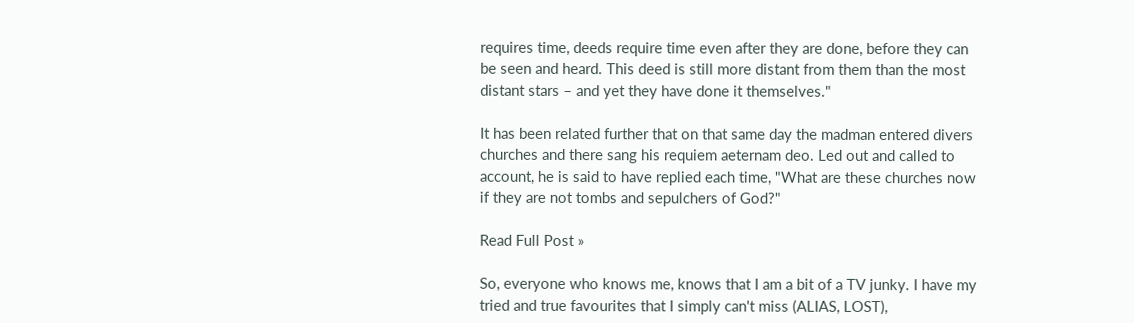requires time, deeds require time even after they are done, before they can be seen and heard. This deed is still more distant from them than the most distant stars – and yet they have done it themselves."

It has been related further that on that same day the madman entered divers churches and there sang his requiem aeternam deo. Led out and called to account, he is said to have replied each time, "What are these churches now if they are not tombs and sepulchers of God?"

Read Full Post »

So, everyone who knows me, knows that I am a bit of a TV junky. I have my tried and true favourites that I simply can't miss (ALIAS, LOST),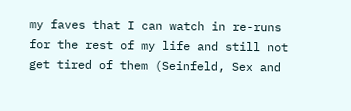my faves that I can watch in re-runs for the rest of my life and still not get tired of them (Seinfeld, Sex and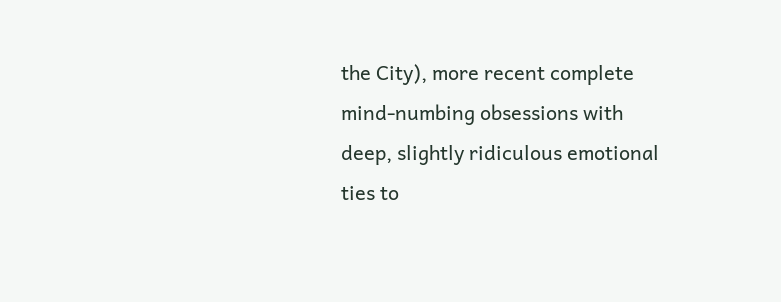the City), more recent complete mind-numbing obsessions with deep, slightly ridiculous emotional ties to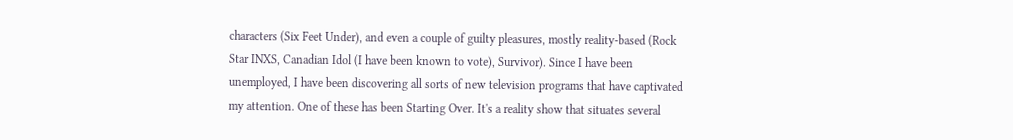characters (Six Feet Under), and even a couple of guilty pleasures, mostly reality-based (Rock Star INXS, Canadian Idol (I have been known to vote), Survivor). Since I have been unemployed, I have been discovering all sorts of new television programs that have captivated my attention. One of these has been Starting Over. It's a reality show that situates several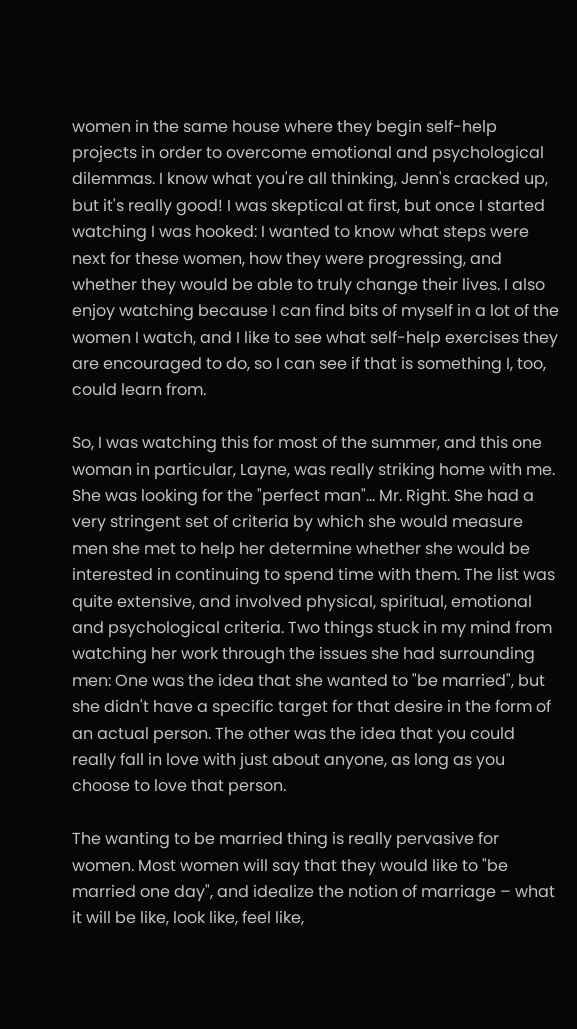women in the same house where they begin self-help projects in order to overcome emotional and psychological dilemmas. I know what you're all thinking, Jenn's cracked up, but it's really good! I was skeptical at first, but once I started watching I was hooked: I wanted to know what steps were next for these women, how they were progressing, and whether they would be able to truly change their lives. I also enjoy watching because I can find bits of myself in a lot of the women I watch, and I like to see what self-help exercises they are encouraged to do, so I can see if that is something I, too, could learn from.

So, I was watching this for most of the summer, and this one woman in particular, Layne, was really striking home with me. She was looking for the "perfect man"… Mr. Right. She had a very stringent set of criteria by which she would measure men she met to help her determine whether she would be interested in continuing to spend time with them. The list was quite extensive, and involved physical, spiritual, emotional and psychological criteria. Two things stuck in my mind from watching her work through the issues she had surrounding men: One was the idea that she wanted to "be married", but she didn't have a specific target for that desire in the form of an actual person. The other was the idea that you could really fall in love with just about anyone, as long as you choose to love that person.

The wanting to be married thing is really pervasive for women. Most women will say that they would like to "be married one day", and idealize the notion of marriage – what it will be like, look like, feel like,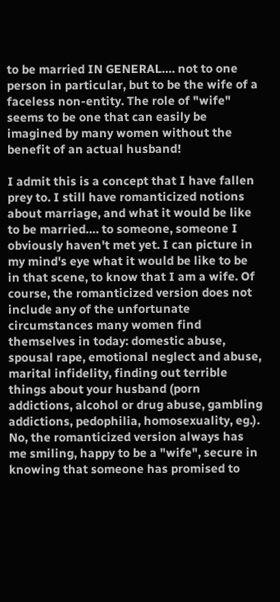to be married IN GENERAL…. not to one person in particular, but to be the wife of a faceless non-entity. The role of "wife" seems to be one that can easily be imagined by many women without the benefit of an actual husband!

I admit this is a concept that I have fallen prey to. I still have romanticized notions about marriage, and what it would be like to be married…. to someone, someone I obviously haven't met yet. I can picture in my mind's eye what it would be like to be in that scene, to know that I am a wife. Of course, the romanticized version does not include any of the unfortunate circumstances many women find themselves in today: domestic abuse, spousal rape, emotional neglect and abuse, marital infidelity, finding out terrible things about your husband (porn addictions, alcohol or drug abuse, gambling addictions, pedophilia, homosexuality, eg.). No, the romanticized version always has me smiling, happy to be a "wife", secure in knowing that someone has promised to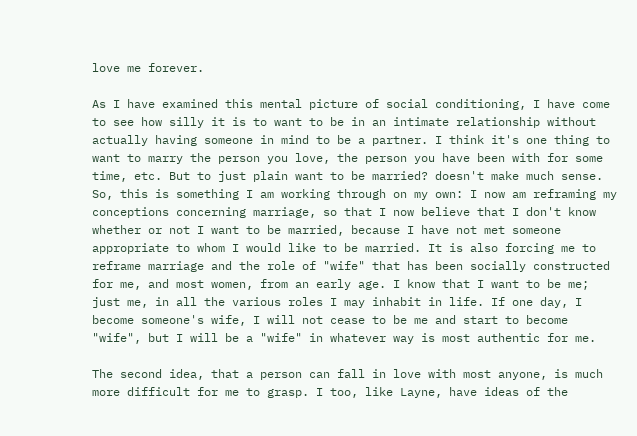love me forever.

As I have examined this mental picture of social conditioning, I have come to see how silly it is to want to be in an intimate relationship without actually having someone in mind to be a partner. I think it's one thing to want to marry the person you love, the person you have been with for some time, etc. But to just plain want to be married? doesn't make much sense. So, this is something I am working through on my own: I now am reframing my conceptions concerning marriage, so that I now believe that I don't know whether or not I want to be married, because I have not met someone appropriate to whom I would like to be married. It is also forcing me to reframe marriage and the role of "wife" that has been socially constructed for me, and most women, from an early age. I know that I want to be me; just me, in all the various roles I may inhabit in life. If one day, I become someone's wife, I will not cease to be me and start to become "wife", but I will be a "wife" in whatever way is most authentic for me.

The second idea, that a person can fall in love with most anyone, is much more difficult for me to grasp. I too, like Layne, have ideas of the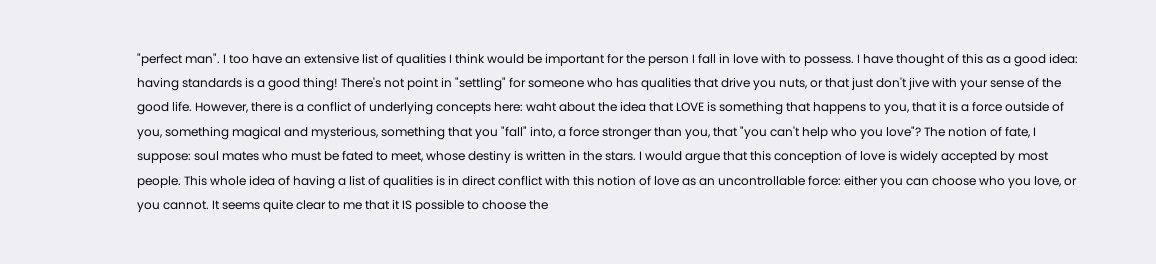"perfect man". I too have an extensive list of qualities I think would be important for the person I fall in love with to possess. I have thought of this as a good idea: having standards is a good thing! There's not point in "settling" for someone who has qualities that drive you nuts, or that just don't jive with your sense of the good life. However, there is a conflict of underlying concepts here: waht about the idea that LOVE is something that happens to you, that it is a force outside of you, something magical and mysterious, something that you "fall" into, a force stronger than you, that "you can't help who you love"? The notion of fate, I suppose: soul mates who must be fated to meet, whose destiny is written in the stars. I would argue that this conception of love is widely accepted by most people. This whole idea of having a list of qualities is in direct conflict with this notion of love as an uncontrollable force: either you can choose who you love, or you cannot. It seems quite clear to me that it IS possible to choose the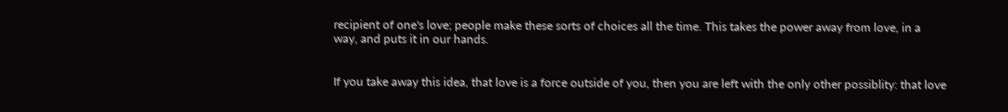recipient of one's love; people make these sorts of choices all the time. This takes the power away from love, in a way, and puts it in our hands.


If you take away this idea, that love is a force outside of you, then you are left with the only other possiblity: that love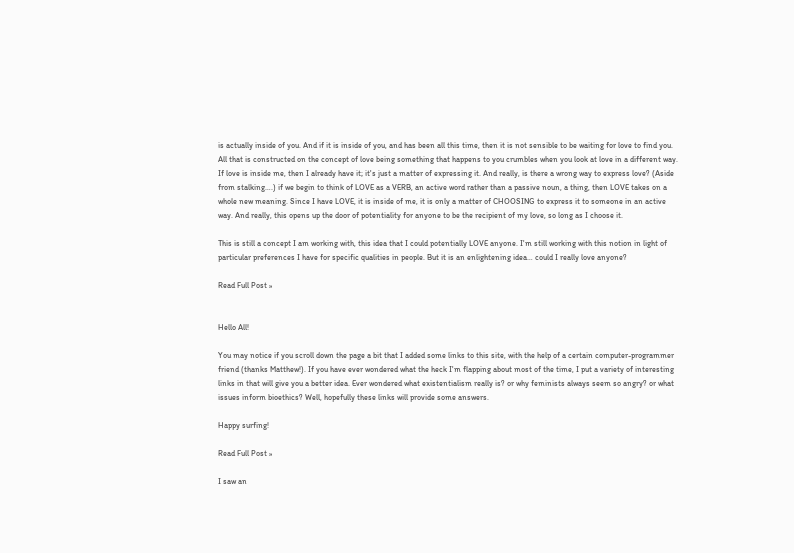is actually inside of you. And if it is inside of you, and has been all this time, then it is not sensible to be waiting for love to find you. All that is constructed on the concept of love being something that happens to you crumbles when you look at love in a different way. If love is inside me, then I already have it; it's just a matter of expressing it. And really, is there a wrong way to express love? (Aside from stalking….) if we begin to think of LOVE as a VERB, an active word rather than a passive noun, a thing, then LOVE takes on a whole new meaning. Since I have LOVE, it is inside of me, it is only a matter of CHOOSING to express it to someone in an active way. And really, this opens up the door of potentiality for anyone to be the recipient of my love, so long as I choose it.

This is still a concept I am working with, this idea that I could potentially LOVE anyone. I'm still working with this notion in light of particular preferences I have for specific qualities in people. But it is an enlightening idea… could I really love anyone?

Read Full Post »


Hello All!

You may notice if you scroll down the page a bit that I added some links to this site, with the help of a certain computer-programmer friend (thanks Matthew!). If you have ever wondered what the heck I'm flapping about most of the time, I put a variety of interesting links in that will give you a better idea. Ever wondered what existentialism really is? or why feminists always seem so angry? or what issues inform bioethics? Well, hopefully these links will provide some answers.

Happy surfing!

Read Full Post »

I saw an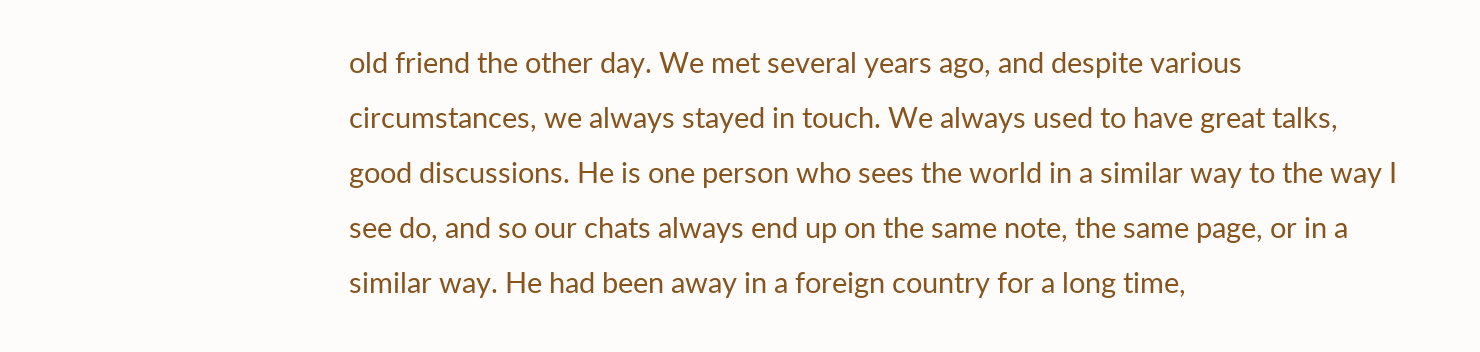old friend the other day. We met several years ago, and despite various circumstances, we always stayed in touch. We always used to have great talks, good discussions. He is one person who sees the world in a similar way to the way I see do, and so our chats always end up on the same note, the same page, or in a similar way. He had been away in a foreign country for a long time,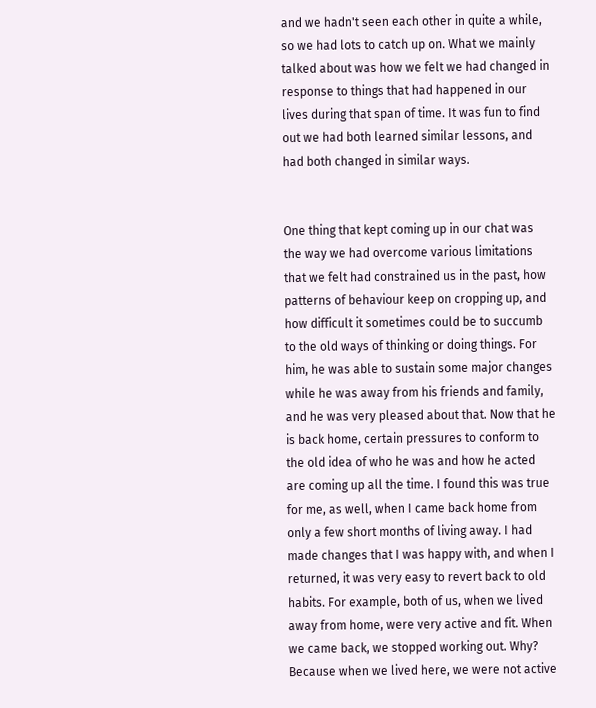and we hadn't seen each other in quite a while, so we had lots to catch up on. What we mainly talked about was how we felt we had changed in response to things that had happened in our lives during that span of time. It was fun to find out we had both learned similar lessons, and had both changed in similar ways.


One thing that kept coming up in our chat was the way we had overcome various limitations that we felt had constrained us in the past, how patterns of behaviour keep on cropping up, and how difficult it sometimes could be to succumb to the old ways of thinking or doing things. For him, he was able to sustain some major changes while he was away from his friends and family, and he was very pleased about that. Now that he is back home, certain pressures to conform to the old idea of who he was and how he acted are coming up all the time. I found this was true for me, as well, when I came back home from only a few short months of living away. I had made changes that I was happy with, and when I returned, it was very easy to revert back to old habits. For example, both of us, when we lived away from home, were very active and fit. When we came back, we stopped working out. Why? Because when we lived here, we were not active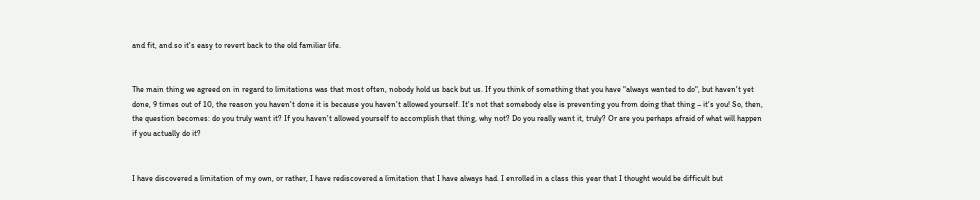and fit, and so it's easy to revert back to the old familiar life.


The main thing we agreed on in regard to limitations was that most often, nobody hold us back but us. If you think of something that you have "always wanted to do", but haven't yet done, 9 times out of 10, the reason you haven't done it is because you haven't allowed yourself. It's not that somebody else is preventing you from doing that thing – it's you! So, then, the question becomes: do you truly want it? If you haven't allowed yourself to accomplish that thing, why not? Do you really want it, truly? Or are you perhaps afraid of what will happen if you actually do it?


I have discovered a limitation of my own, or rather, I have rediscovered a limitation that I have always had. I enrolled in a class this year that I thought would be difficult but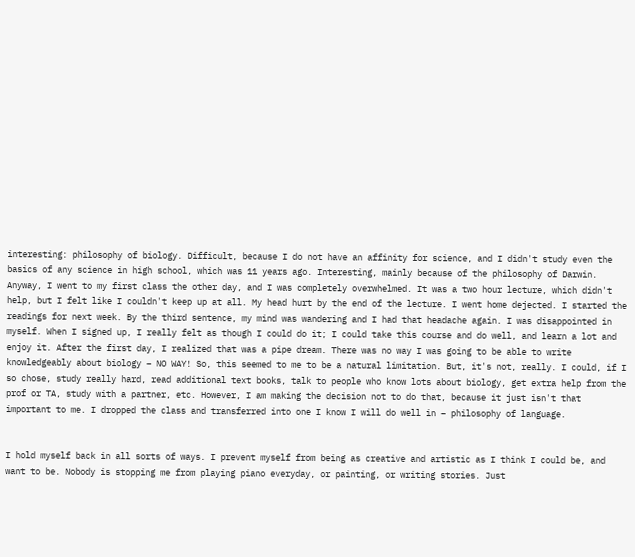interesting: philosophy of biology. Difficult, because I do not have an affinity for science, and I didn't study even the basics of any science in high school, which was 11 years ago. Interesting, mainly because of the philosophy of Darwin. Anyway, I went to my first class the other day, and I was completely overwhelmed. It was a two hour lecture, which didn't help, but I felt like I couldn't keep up at all. My head hurt by the end of the lecture. I went home dejected. I started the readings for next week. By the third sentence, my mind was wandering and I had that headache again. I was disappointed in myself. When I signed up, I really felt as though I could do it; I could take this course and do well, and learn a lot and enjoy it. After the first day, I realized that was a pipe dream. There was no way I was going to be able to write knowledgeably about biology – NO WAY! So, this seemed to me to be a natural limitation. But, it's not, really. I could, if I so chose, study really hard, read additional text books, talk to people who know lots about biology, get extra help from the prof or TA, study with a partner, etc. However, I am making the decision not to do that, because it just isn't that important to me. I dropped the class and transferred into one I know I will do well in – philosophy of language.


I hold myself back in all sorts of ways. I prevent myself from being as creative and artistic as I think I could be, and want to be. Nobody is stopping me from playing piano everyday, or painting, or writing stories. Just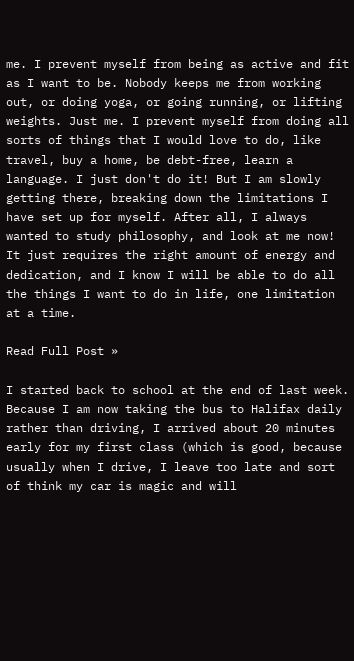me. I prevent myself from being as active and fit as I want to be. Nobody keeps me from working out, or doing yoga, or going running, or lifting weights. Just me. I prevent myself from doing all sorts of things that I would love to do, like travel, buy a home, be debt-free, learn a language. I just don't do it! But I am slowly getting there, breaking down the limitations I have set up for myself. After all, I always wanted to study philosophy, and look at me now! It just requires the right amount of energy and dedication, and I know I will be able to do all the things I want to do in life, one limitation at a time.

Read Full Post »

I started back to school at the end of last week. Because I am now taking the bus to Halifax daily rather than driving, I arrived about 20 minutes early for my first class (which is good, because usually when I drive, I leave too late and sort of think my car is magic and will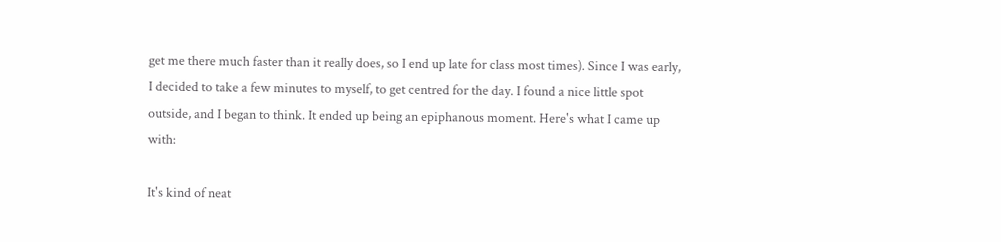get me there much faster than it really does, so I end up late for class most times). Since I was early, I decided to take a few minutes to myself, to get centred for the day. I found a nice little spot outside, and I began to think. It ended up being an epiphanous moment. Here's what I came up with:

It's kind of neat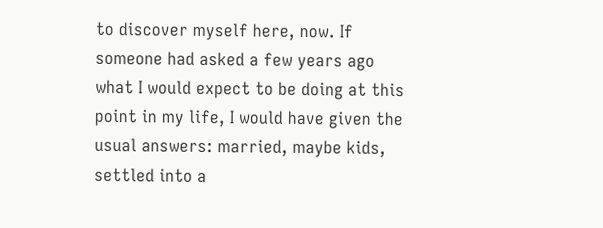to discover myself here, now. If someone had asked a few years ago what I would expect to be doing at this point in my life, I would have given the usual answers: married, maybe kids, settled into a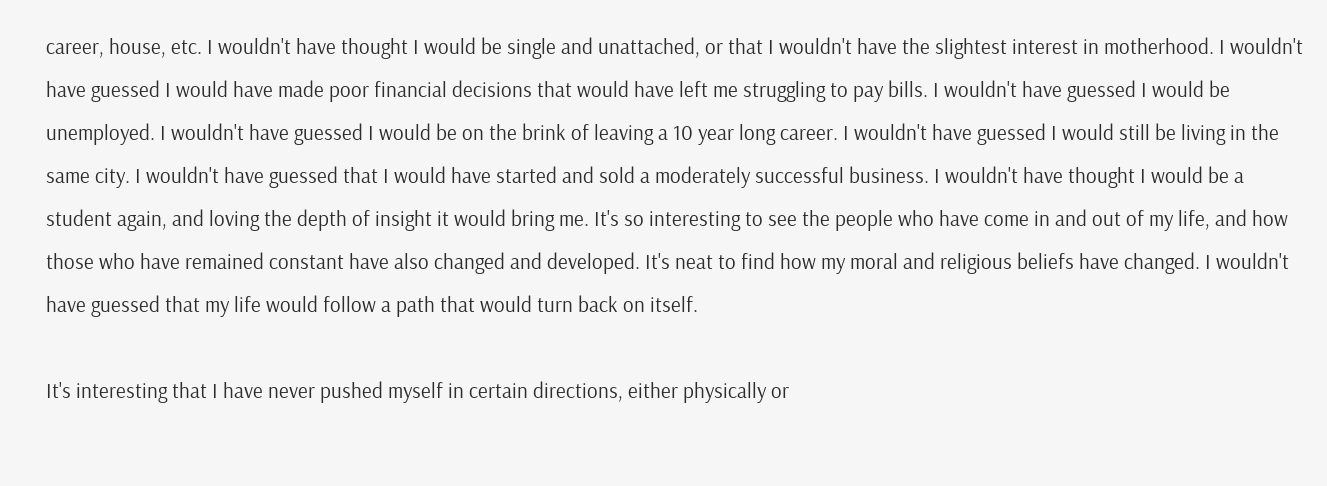career, house, etc. I wouldn't have thought I would be single and unattached, or that I wouldn't have the slightest interest in motherhood. I wouldn't have guessed I would have made poor financial decisions that would have left me struggling to pay bills. I wouldn't have guessed I would be unemployed. I wouldn't have guessed I would be on the brink of leaving a 10 year long career. I wouldn't have guessed I would still be living in the same city. I wouldn't have guessed that I would have started and sold a moderately successful business. I wouldn't have thought I would be a student again, and loving the depth of insight it would bring me. It's so interesting to see the people who have come in and out of my life, and how those who have remained constant have also changed and developed. It's neat to find how my moral and religious beliefs have changed. I wouldn't have guessed that my life would follow a path that would turn back on itself.

It's interesting that I have never pushed myself in certain directions, either physically or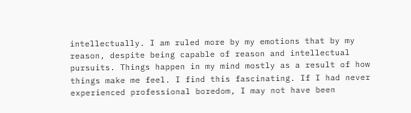intellectually. I am ruled more by my emotions that by my reason, despite being capable of reason and intellectual pursuits. Things happen in my mind mostly as a result of how things make me feel. I find this fascinating. If I had never experienced professional boredom, I may not have been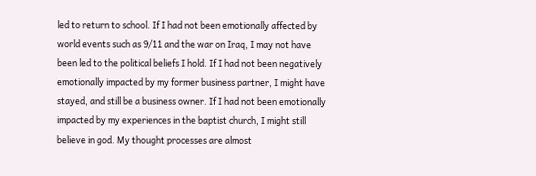led to return to school. If I had not been emotionally affected by world events such as 9/11 and the war on Iraq, I may not have been led to the political beliefs I hold. If I had not been negatively emotionally impacted by my former business partner, I might have stayed, and still be a business owner. If I had not been emotionally impacted by my experiences in the baptist church, I might still believe in god. My thought processes are almost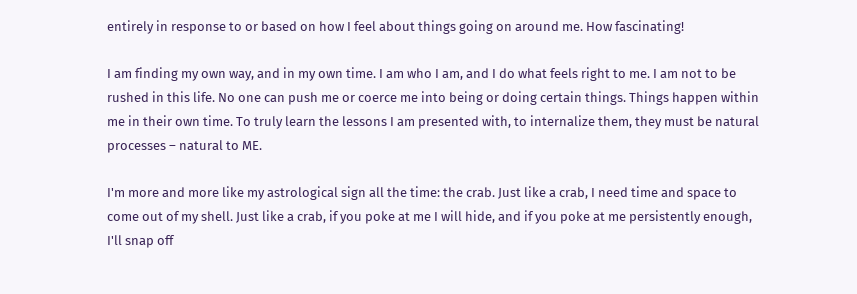entirely in response to or based on how I feel about things going on around me. How fascinating!

I am finding my own way, and in my own time. I am who I am, and I do what feels right to me. I am not to be rushed in this life. No one can push me or coerce me into being or doing certain things. Things happen within me in their own time. To truly learn the lessons I am presented with, to internalize them, they must be natural processes – natural to ME.

I'm more and more like my astrological sign all the time: the crab. Just like a crab, I need time and space to come out of my shell. Just like a crab, if you poke at me I will hide, and if you poke at me persistently enough, I'll snap off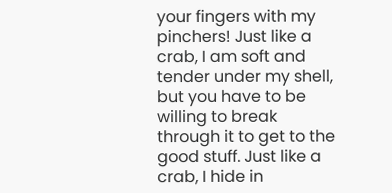your fingers with my pinchers! Just like a crab, I am soft and tender under my shell, but you have to be willing to break through it to get to the good stuff. Just like a crab, I hide in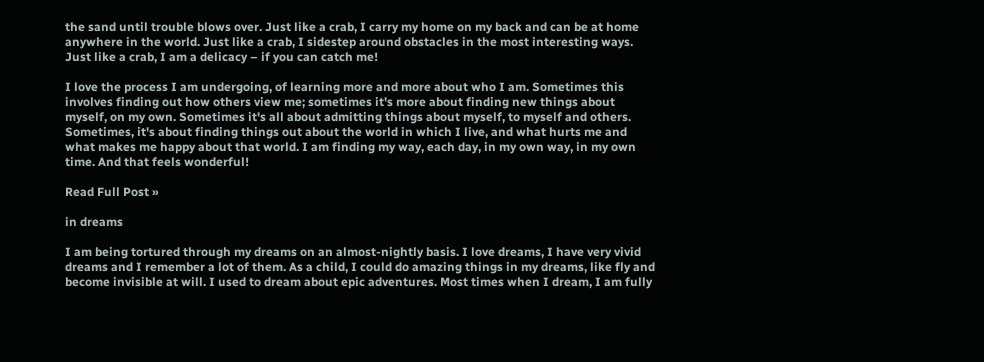the sand until trouble blows over. Just like a crab, I carry my home on my back and can be at home anywhere in the world. Just like a crab, I sidestep around obstacles in the most interesting ways. Just like a crab, I am a delicacy – if you can catch me!

I love the process I am undergoing, of learning more and more about who I am. Sometimes this involves finding out how others view me; sometimes it's more about finding new things about myself, on my own. Sometimes it's all about admitting things about myself, to myself and others. Sometimes, it's about finding things out about the world in which I live, and what hurts me and what makes me happy about that world. I am finding my way, each day, in my own way, in my own time. And that feels wonderful!

Read Full Post »

in dreams

I am being tortured through my dreams on an almost-nightly basis. I love dreams, I have very vivid dreams and I remember a lot of them. As a child, I could do amazing things in my dreams, like fly and become invisible at will. I used to dream about epic adventures. Most times when I dream, I am fully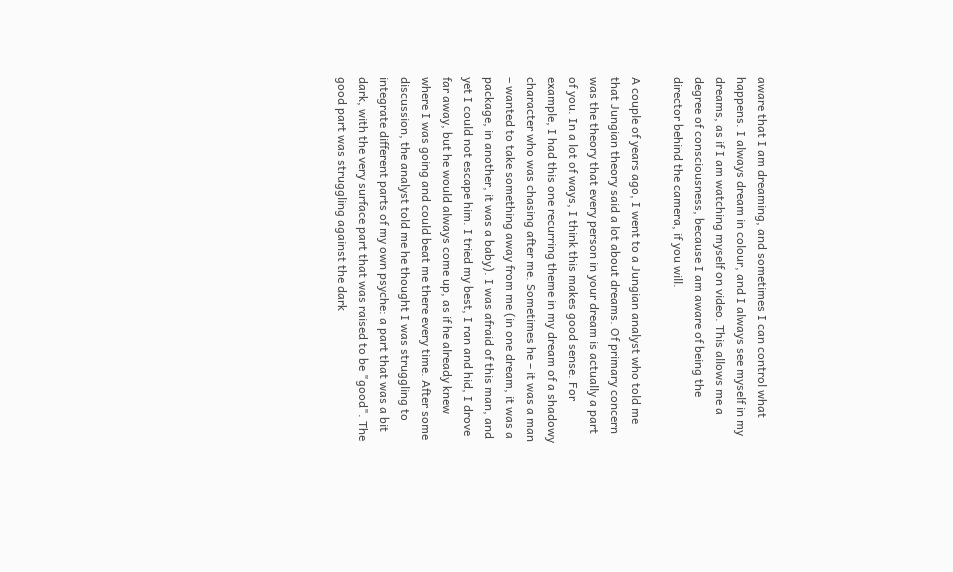aware that I am dreaming, and sometimes I can control what happens. I always dream in colour, and I always see myself in my dreams, as if I am watching myself on video. This allows me a degree of consciousness, because I am aware of being the director behind the camera, if you will.

A couple of years ago, I went to a Jungian analyst who told me that Jungian theory said a lot about dreams. Of primary concern was the theory that every person in your dream is actually a part of you. In a lot of ways, I think this makes good sense. For example, I had this one recurring theme in my dream of a shadowy character who was chasing after me. Sometimes he – it was a man – wanted to take something away from me (in one dream, it was a package, in another, it was a baby). I was afraid of this man, and yet I could not escape him. I tried my best, I ran and hid, I drove far away, but he would always come up, as if he already knew where I was going and could beat me there every time. After some discussion, the analyst told me he thought I was struggling to integrate different parts of my own psyche: a part that was a bit dark, with the very surface part that was raised to be "good". The good part was struggling against the dark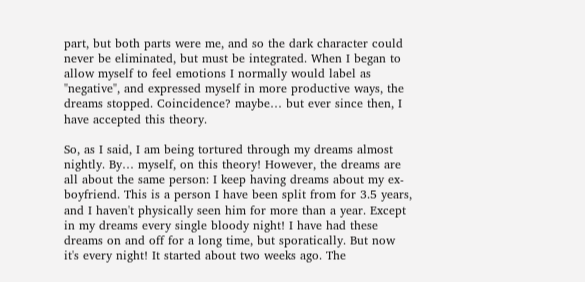part, but both parts were me, and so the dark character could never be eliminated, but must be integrated. When I began to allow myself to feel emotions I normally would label as "negative", and expressed myself in more productive ways, the dreams stopped. Coincidence? maybe… but ever since then, I have accepted this theory.

So, as I said, I am being tortured through my dreams almost nightly. By… myself, on this theory! However, the dreams are all about the same person: I keep having dreams about my ex-boyfriend. This is a person I have been split from for 3.5 years, and I haven't physically seen him for more than a year. Except in my dreams every single bloody night! I have had these dreams on and off for a long time, but sporatically. But now it's every night! It started about two weeks ago. The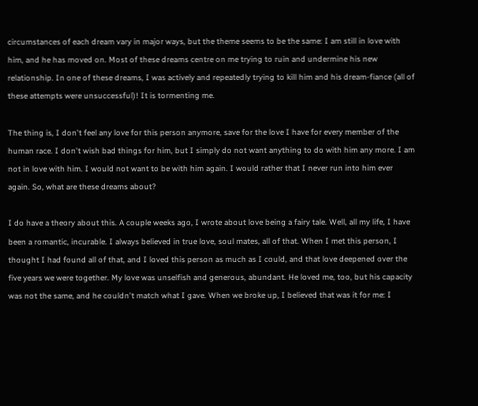circumstances of each dream vary in major ways, but the theme seems to be the same: I am still in love with him, and he has moved on. Most of these dreams centre on me trying to ruin and undermine his new relationship. In one of these dreams, I was actively and repeatedly trying to kill him and his dream-fiance (all of these attempts were unsuccessful)! It is tormenting me.

The thing is, I don't feel any love for this person anymore, save for the love I have for every member of the human race. I don't wish bad things for him, but I simply do not want anything to do with him any more. I am not in love with him. I would not want to be with him again. I would rather that I never run into him ever again. So, what are these dreams about?

I do have a theory about this. A couple weeks ago, I wrote about love being a fairy tale. Well, all my life, I have been a romantic, incurable. I always believed in true love, soul mates, all of that. When I met this person, I thought I had found all of that, and I loved this person as much as I could, and that love deepened over the five years we were together. My love was unselfish and generous, abundant. He loved me, too, but his capacity was not the same, and he couldn't match what I gave. When we broke up, I believed that was it for me: I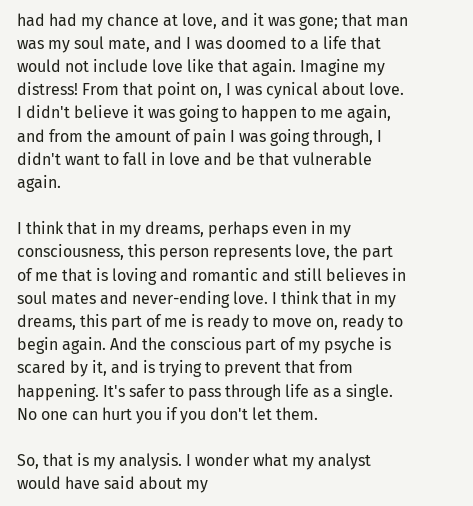had had my chance at love, and it was gone; that man was my soul mate, and I was doomed to a life that would not include love like that again. Imagine my distress! From that point on, I was cynical about love. I didn't believe it was going to happen to me again, and from the amount of pain I was going through, I didn't want to fall in love and be that vulnerable again.

I think that in my dreams, perhaps even in my consciousness, this person represents love, the part of me that is loving and romantic and still believes in soul mates and never-ending love. I think that in my dreams, this part of me is ready to move on, ready to begin again. And the conscious part of my psyche is scared by it, and is trying to prevent that from happening. It's safer to pass through life as a single. No one can hurt you if you don't let them.

So, that is my analysis. I wonder what my analyst would have said about my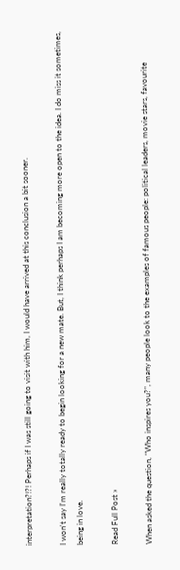interpretation?!?! Perhaps if I was still going to visit with him, I would have arrived at this conclusion a bit sooner.

I won't say I'm really totally ready to begin looking for a new mate. But, I think perhaps I am becoming more open to the idea. I do miss it sometimes, being in love.

Read Full Post »

When asked the question, "Who inspires you?", many people look to the examples of famous people: political leaders, movie stars, favourite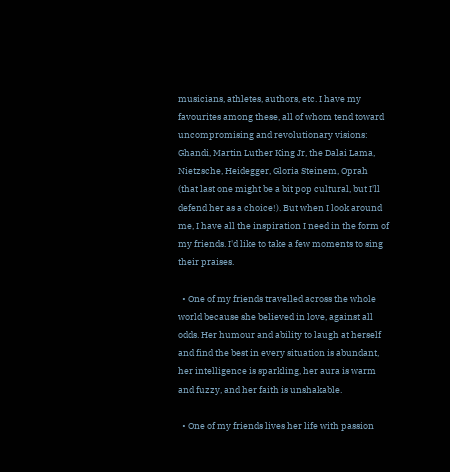musicians, athletes, authors, etc. I have my favourites among these, all of whom tend toward uncompromising and revolutionary visions: Ghandi, Martin Luther King Jr, the Dalai Lama, Nietzsche, Heidegger, Gloria Steinem, Oprah (that last one might be a bit pop cultural, but I'll defend her as a choice!). But when I look around me, I have all the inspiration I need in the form of my friends. I'd like to take a few moments to sing their praises.

  • One of my friends travelled across the whole world because she believed in love, against all odds. Her humour and ability to laugh at herself and find the best in every situation is abundant, her intelligence is sparkling, her aura is warm and fuzzy, and her faith is unshakable.

  • One of my friends lives her life with passion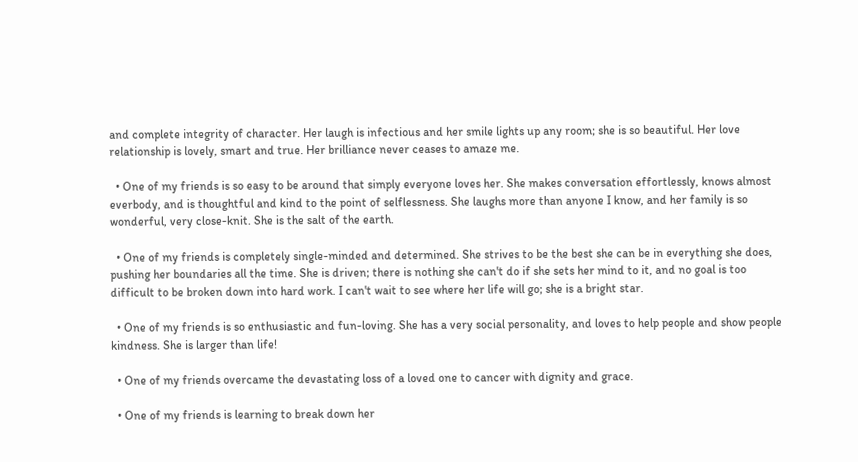and complete integrity of character. Her laugh is infectious and her smile lights up any room; she is so beautiful. Her love relationship is lovely, smart and true. Her brilliance never ceases to amaze me.

  • One of my friends is so easy to be around that simply everyone loves her. She makes conversation effortlessly, knows almost everbody, and is thoughtful and kind to the point of selflessness. She laughs more than anyone I know, and her family is so wonderful, very close-knit. She is the salt of the earth.

  • One of my friends is completely single-minded and determined. She strives to be the best she can be in everything she does, pushing her boundaries all the time. She is driven; there is nothing she can't do if she sets her mind to it, and no goal is too difficult to be broken down into hard work. I can't wait to see where her life will go; she is a bright star.

  • One of my friends is so enthusiastic and fun-loving. She has a very social personality, and loves to help people and show people kindness. She is larger than life!

  • One of my friends overcame the devastating loss of a loved one to cancer with dignity and grace.

  • One of my friends is learning to break down her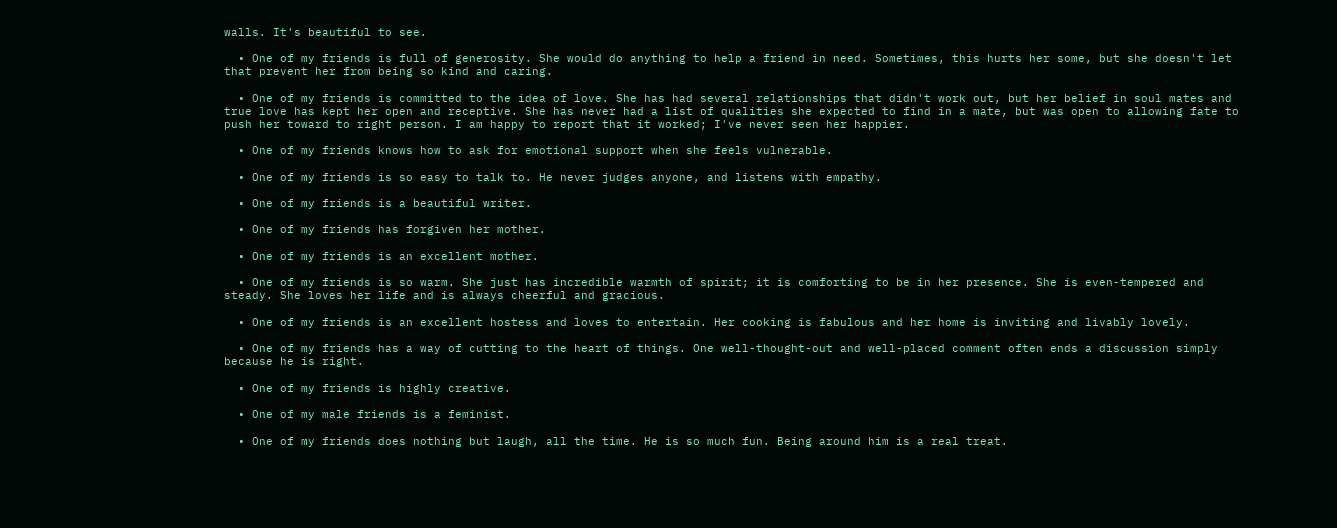walls. It's beautiful to see.

  • One of my friends is full of generosity. She would do anything to help a friend in need. Sometimes, this hurts her some, but she doesn't let that prevent her from being so kind and caring.

  • One of my friends is committed to the idea of love. She has had several relationships that didn't work out, but her belief in soul mates and true love has kept her open and receptive. She has never had a list of qualities she expected to find in a mate, but was open to allowing fate to push her toward to right person. I am happy to report that it worked; I've never seen her happier.

  • One of my friends knows how to ask for emotional support when she feels vulnerable.

  • One of my friends is so easy to talk to. He never judges anyone, and listens with empathy.

  • One of my friends is a beautiful writer.

  • One of my friends has forgiven her mother.

  • One of my friends is an excellent mother.

  • One of my friends is so warm. She just has incredible warmth of spirit; it is comforting to be in her presence. She is even-tempered and steady. She loves her life and is always cheerful and gracious.

  • One of my friends is an excellent hostess and loves to entertain. Her cooking is fabulous and her home is inviting and livably lovely.

  • One of my friends has a way of cutting to the heart of things. One well-thought-out and well-placed comment often ends a discussion simply because he is right.

  • One of my friends is highly creative.

  • One of my male friends is a feminist.

  • One of my friends does nothing but laugh, all the time. He is so much fun. Being around him is a real treat.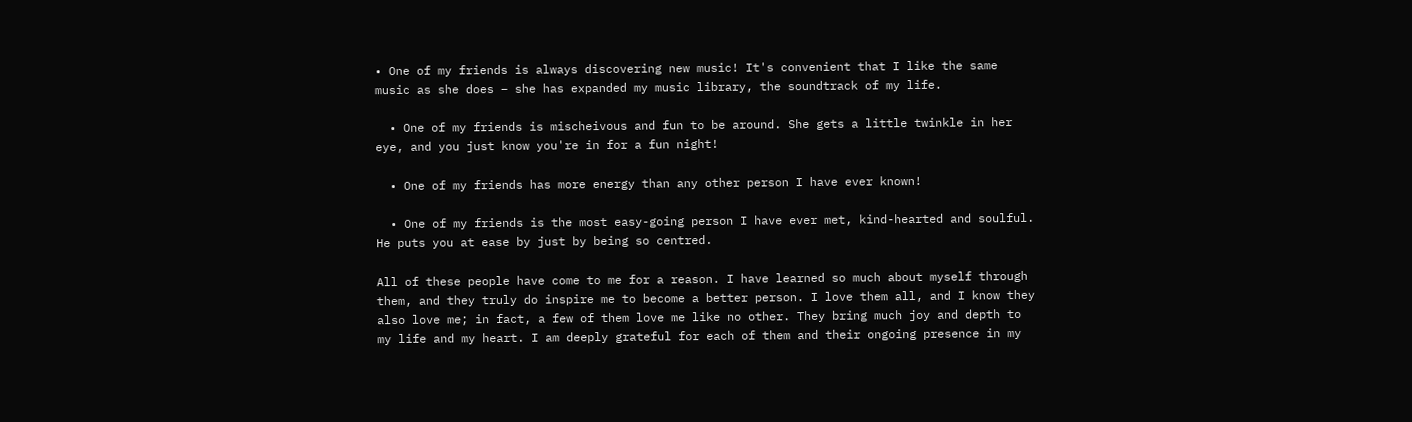• One of my friends is always discovering new music! It's convenient that I like the same music as she does – she has expanded my music library, the soundtrack of my life.

  • One of my friends is mischeivous and fun to be around. She gets a little twinkle in her eye, and you just know you're in for a fun night!

  • One of my friends has more energy than any other person I have ever known!

  • One of my friends is the most easy-going person I have ever met, kind-hearted and soulful. He puts you at ease by just by being so centred.

All of these people have come to me for a reason. I have learned so much about myself through them, and they truly do inspire me to become a better person. I love them all, and I know they also love me; in fact, a few of them love me like no other. They bring much joy and depth to my life and my heart. I am deeply grateful for each of them and their ongoing presence in my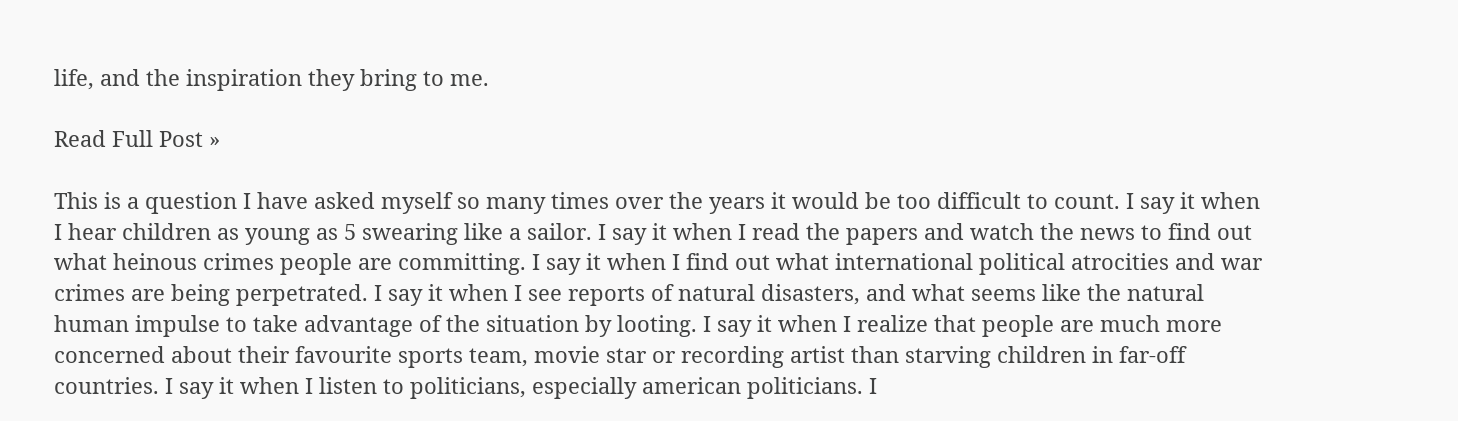life, and the inspiration they bring to me.

Read Full Post »

This is a question I have asked myself so many times over the years it would be too difficult to count. I say it when I hear children as young as 5 swearing like a sailor. I say it when I read the papers and watch the news to find out what heinous crimes people are committing. I say it when I find out what international political atrocities and war crimes are being perpetrated. I say it when I see reports of natural disasters, and what seems like the natural human impulse to take advantage of the situation by looting. I say it when I realize that people are much more concerned about their favourite sports team, movie star or recording artist than starving children in far-off countries. I say it when I listen to politicians, especially american politicians. I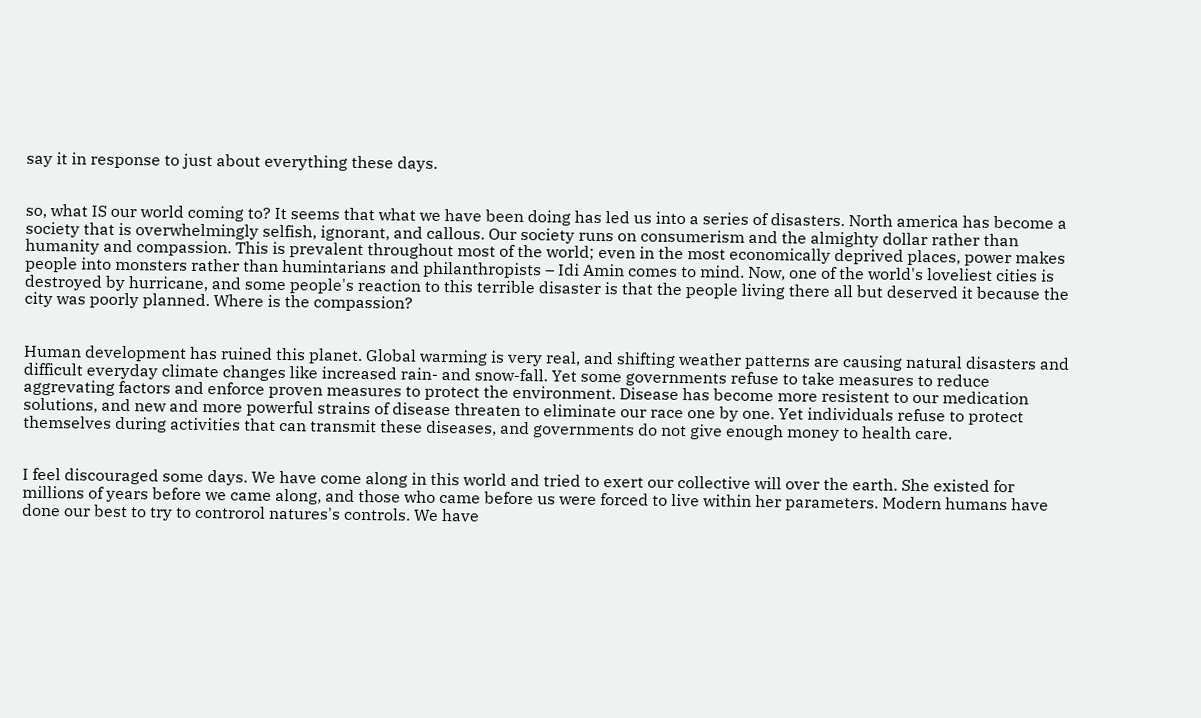say it in response to just about everything these days.


so, what IS our world coming to? It seems that what we have been doing has led us into a series of disasters. North america has become a society that is overwhelmingly selfish, ignorant, and callous. Our society runs on consumerism and the almighty dollar rather than humanity and compassion. This is prevalent throughout most of the world; even in the most economically deprived places, power makes people into monsters rather than humintarians and philanthropists – Idi Amin comes to mind. Now, one of the world's loveliest cities is destroyed by hurricane, and some people's reaction to this terrible disaster is that the people living there all but deserved it because the city was poorly planned. Where is the compassion?


Human development has ruined this planet. Global warming is very real, and shifting weather patterns are causing natural disasters and difficult everyday climate changes like increased rain- and snow-fall. Yet some governments refuse to take measures to reduce aggrevating factors and enforce proven measures to protect the environment. Disease has become more resistent to our medication solutions, and new and more powerful strains of disease threaten to eliminate our race one by one. Yet individuals refuse to protect themselves during activities that can transmit these diseases, and governments do not give enough money to health care.


I feel discouraged some days. We have come along in this world and tried to exert our collective will over the earth. She existed for millions of years before we came along, and those who came before us were forced to live within her parameters. Modern humans have done our best to try to controrol natures's controls. We have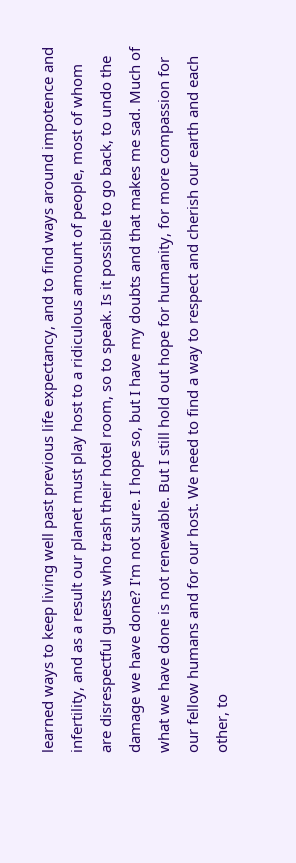learned ways to keep living well past previous life expectancy, and to find ways around impotence and infertility, and as a result our planet must play host to a ridiculous amount of people, most of whom are disrespectful guests who trash their hotel room, so to speak. Is it possible to go back, to undo the damage we have done? I'm not sure. I hope so, but I have my doubts and that makes me sad. Much of what we have done is not renewable. But I still hold out hope for humanity, for more compassion for our fellow humans and for our host. We need to find a way to respect and cherish our earth and each other, to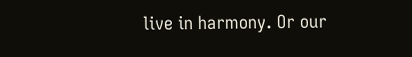live in harmony. Or our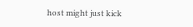host might just kick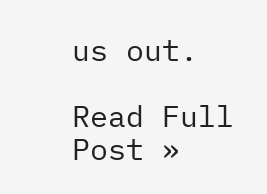us out.

Read Full Post »